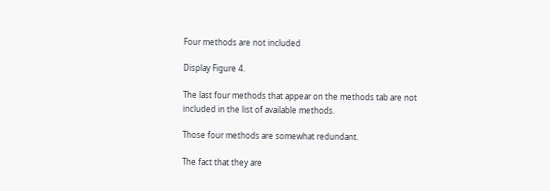Four methods are not included

Display Figure 4.

The last four methods that appear on the methods tab are not included in the list of available methods.

Those four methods are somewhat redundant.

The fact that they are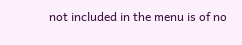not included in the menu is of no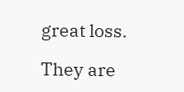great loss.

They are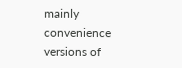mainly convenience versions of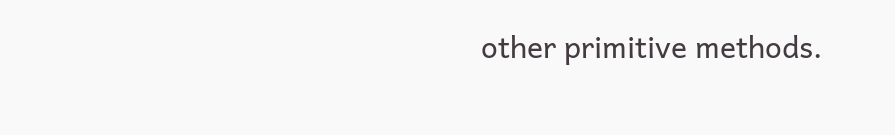other primitive methods.